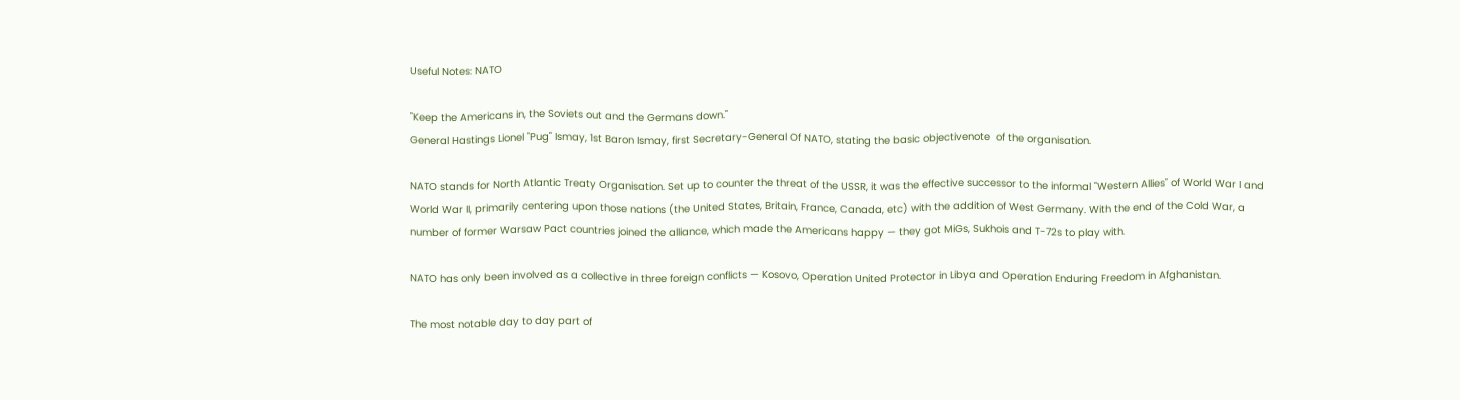Useful Notes: NATO

"Keep the Americans in, the Soviets out and the Germans down."
General Hastings Lionel "Pug" Ismay, 1st Baron Ismay, first Secretary-General Of NATO, stating the basic objectivenote  of the organisation.

NATO stands for North Atlantic Treaty Organisation. Set up to counter the threat of the USSR, it was the effective successor to the informal "Western Allies" of World War I and World War II, primarily centering upon those nations (the United States, Britain, France, Canada, etc) with the addition of West Germany. With the end of the Cold War, a number of former Warsaw Pact countries joined the alliance, which made the Americans happy — they got MiGs, Sukhois and T-72s to play with.

NATO has only been involved as a collective in three foreign conflicts — Kosovo, Operation United Protector in Libya and Operation Enduring Freedom in Afghanistan.

The most notable day to day part of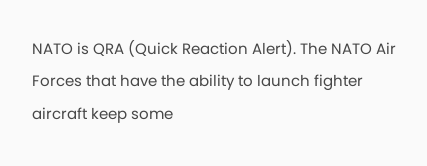NATO is QRA (Quick Reaction Alert). The NATO Air Forces that have the ability to launch fighter aircraft keep some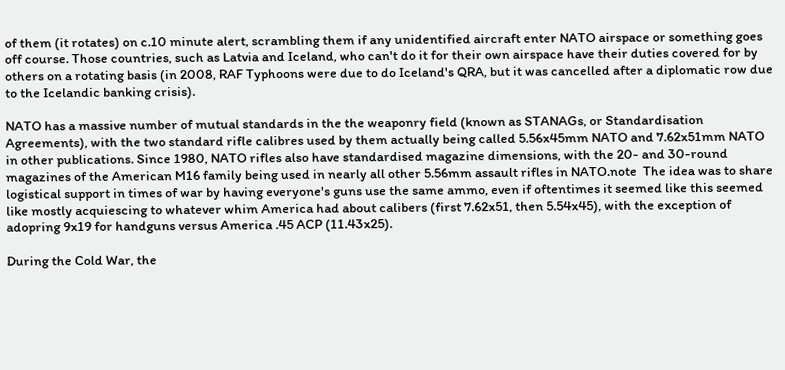of them (it rotates) on c.10 minute alert, scrambling them if any unidentified aircraft enter NATO airspace or something goes off course. Those countries, such as Latvia and Iceland, who can't do it for their own airspace have their duties covered for by others on a rotating basis (in 2008, RAF Typhoons were due to do Iceland's QRA, but it was cancelled after a diplomatic row due to the Icelandic banking crisis).

NATO has a massive number of mutual standards in the the weaponry field (known as STANAGs, or Standardisation Agreements), with the two standard rifle calibres used by them actually being called 5.56x45mm NATO and 7.62x51mm NATO in other publications. Since 1980, NATO rifles also have standardised magazine dimensions, with the 20- and 30-round magazines of the American M16 family being used in nearly all other 5.56mm assault rifles in NATO.note  The idea was to share logistical support in times of war by having everyone's guns use the same ammo, even if oftentimes it seemed like this seemed like mostly acquiescing to whatever whim America had about calibers (first 7.62x51, then 5.54x45), with the exception of adopring 9x19 for handguns versus America .45 ACP (11.43x25).

During the Cold War, the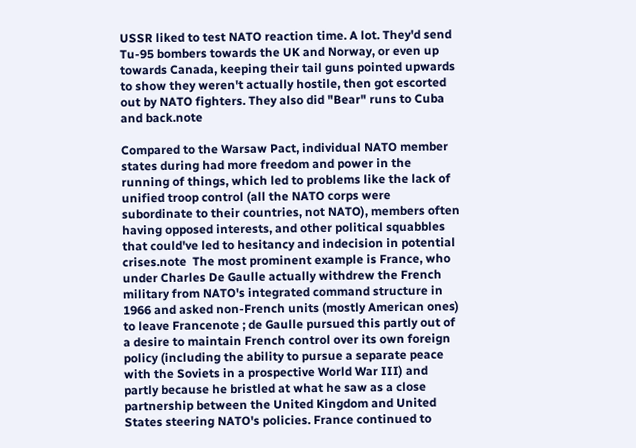USSR liked to test NATO reaction time. A lot. They'd send Tu-95 bombers towards the UK and Norway, or even up towards Canada, keeping their tail guns pointed upwards to show they weren't actually hostile, then got escorted out by NATO fighters. They also did "Bear" runs to Cuba and back.note

Compared to the Warsaw Pact, individual NATO member states during had more freedom and power in the running of things, which led to problems like the lack of unified troop control (all the NATO corps were subordinate to their countries, not NATO), members often having opposed interests, and other political squabbles that could've led to hesitancy and indecision in potential crises.note  The most prominent example is France, who under Charles De Gaulle actually withdrew the French military from NATO's integrated command structure in 1966 and asked non-French units (mostly American ones) to leave Francenote ; de Gaulle pursued this partly out of a desire to maintain French control over its own foreign policy (including the ability to pursue a separate peace with the Soviets in a prospective World War III) and partly because he bristled at what he saw as a close partnership between the United Kingdom and United States steering NATO's policies. France continued to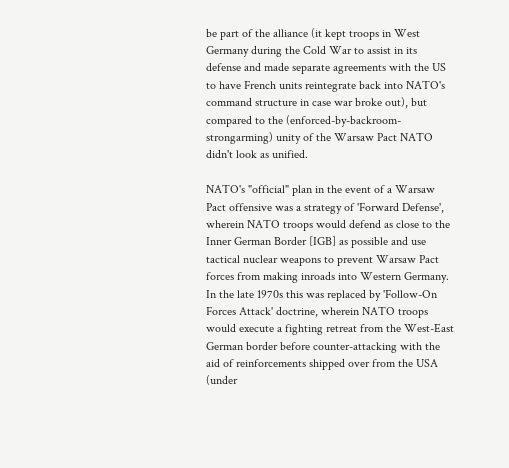be part of the alliance (it kept troops in West Germany during the Cold War to assist in its defense and made separate agreements with the US to have French units reintegrate back into NATO's command structure in case war broke out), but compared to the (enforced-by-backroom-strongarming) unity of the Warsaw Pact NATO didn't look as unified.

NATO's "official" plan in the event of a Warsaw Pact offensive was a strategy of 'Forward Defense', wherein NATO troops would defend as close to the Inner German Border [IGB] as possible and use tactical nuclear weapons to prevent Warsaw Pact forces from making inroads into Western Germany. In the late 1970s this was replaced by 'Follow-On Forces Attack' doctrine, wherein NATO troops would execute a fighting retreat from the West-East German border before counter-attacking with the aid of reinforcements shipped over from the USA (under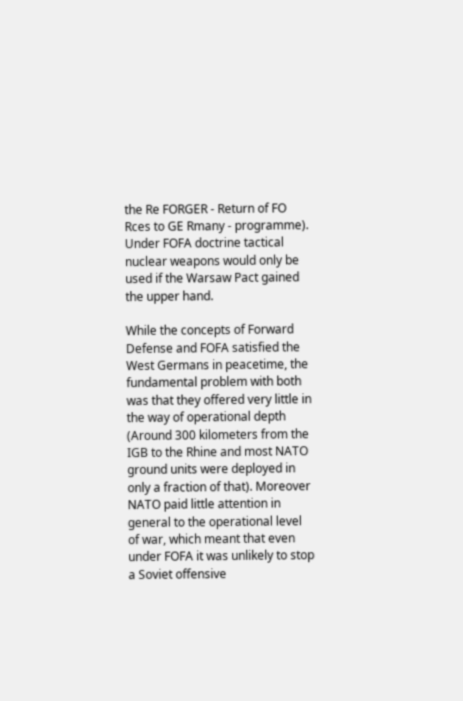the Re FORGER - Return of FO Rces to GE Rmany - programme). Under FOFA doctrine tactical nuclear weapons would only be used if the Warsaw Pact gained the upper hand.

While the concepts of Forward Defense and FOFA satisfied the West Germans in peacetime, the fundamental problem with both was that they offered very little in the way of operational depth (Around 300 kilometers from the IGB to the Rhine and most NATO ground units were deployed in only a fraction of that). Moreover NATO paid little attention in general to the operational level of war, which meant that even under FOFA it was unlikely to stop a Soviet offensive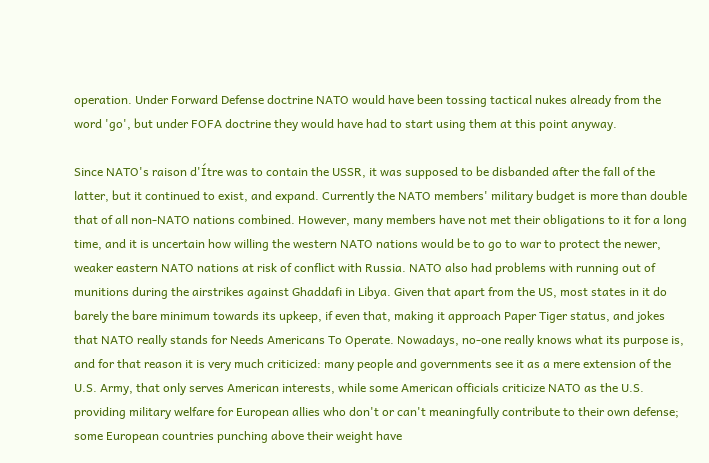operation. Under Forward Defense doctrine NATO would have been tossing tactical nukes already from the word 'go', but under FOFA doctrine they would have had to start using them at this point anyway.

Since NATO's raison d'Ítre was to contain the USSR, it was supposed to be disbanded after the fall of the latter, but it continued to exist, and expand. Currently the NATO members' military budget is more than double that of all non-NATO nations combined. However, many members have not met their obligations to it for a long time, and it is uncertain how willing the western NATO nations would be to go to war to protect the newer, weaker eastern NATO nations at risk of conflict with Russia. NATO also had problems with running out of munitions during the airstrikes against Ghaddafi in Libya. Given that apart from the US, most states in it do barely the bare minimum towards its upkeep, if even that, making it approach Paper Tiger status, and jokes that NATO really stands for Needs Americans To Operate. Nowadays, no-one really knows what its purpose is, and for that reason it is very much criticized: many people and governments see it as a mere extension of the U.S. Army, that only serves American interests, while some American officials criticize NATO as the U.S. providing military welfare for European allies who don't or can't meaningfully contribute to their own defense; some European countries punching above their weight have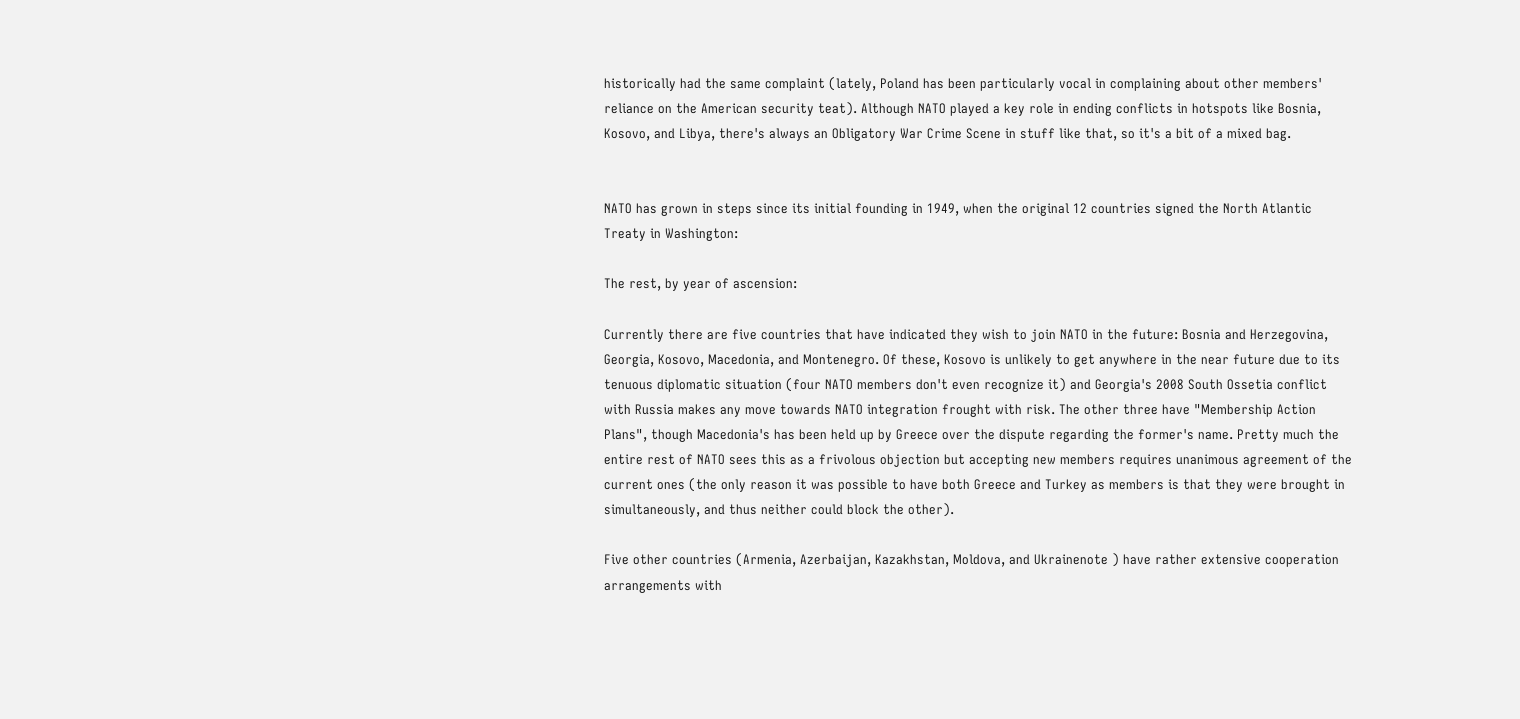historically had the same complaint (lately, Poland has been particularly vocal in complaining about other members' reliance on the American security teat). Although NATO played a key role in ending conflicts in hotspots like Bosnia, Kosovo, and Libya, there's always an Obligatory War Crime Scene in stuff like that, so it's a bit of a mixed bag.


NATO has grown in steps since its initial founding in 1949, when the original 12 countries signed the North Atlantic Treaty in Washington:

The rest, by year of ascension:

Currently there are five countries that have indicated they wish to join NATO in the future: Bosnia and Herzegovina, Georgia, Kosovo, Macedonia, and Montenegro. Of these, Kosovo is unlikely to get anywhere in the near future due to its tenuous diplomatic situation (four NATO members don't even recognize it) and Georgia's 2008 South Ossetia conflict with Russia makes any move towards NATO integration frought with risk. The other three have "Membership Action Plans", though Macedonia's has been held up by Greece over the dispute regarding the former's name. Pretty much the entire rest of NATO sees this as a frivolous objection but accepting new members requires unanimous agreement of the current ones (the only reason it was possible to have both Greece and Turkey as members is that they were brought in simultaneously, and thus neither could block the other).

Five other countries (Armenia, Azerbaijan, Kazakhstan, Moldova, and Ukrainenote ) have rather extensive cooperation arrangements with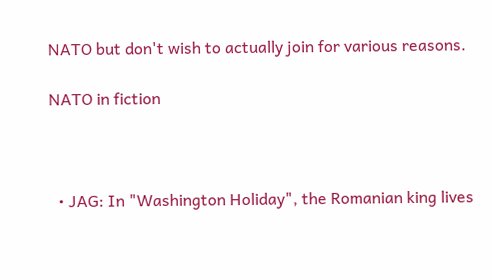NATO but don't wish to actually join for various reasons.

NATO in fiction



  • JAG: In "Washington Holiday", the Romanian king lives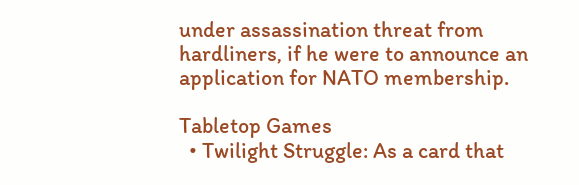under assassination threat from hardliners, if he were to announce an application for NATO membership.

Tabletop Games
  • Twilight Struggle: As a card that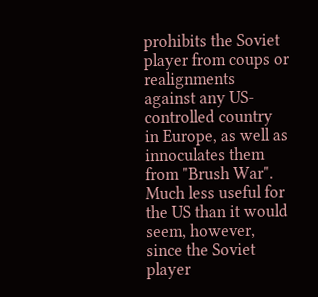prohibits the Soviet player from coups or realignments against any US-controlled country in Europe, as well as innoculates them from "Brush War". Much less useful for the US than it would seem, however, since the Soviet player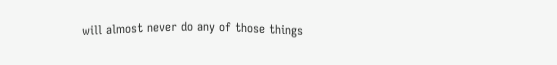will almost never do any of those things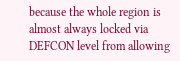because the whole region is almost always locked via DEFCON level from allowing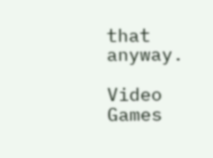that anyway.

Video Games